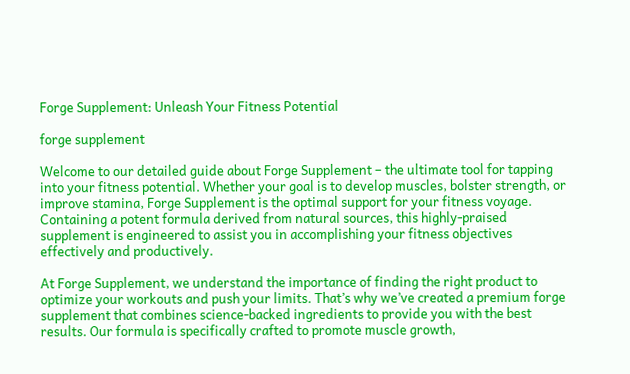Forge Supplement: Unleash Your Fitness Potential

forge supplement

Welcome to our detailed guide about Forge Supplement – the ultimate tool for tapping into your fitness potential. Whether your goal is to develop muscles, bolster strength, or improve stamina, Forge Supplement is the optimal support for your fitness voyage. Containing a potent formula derived from natural sources, this highly-praised supplement is engineered to assist you in accomplishing your fitness objectives effectively and productively.

At Forge Supplement, we understand the importance of finding the right product to optimize your workouts and push your limits. That’s why we’ve created a premium forge supplement that combines science-backed ingredients to provide you with the best results. Our formula is specifically crafted to promote muscle growth,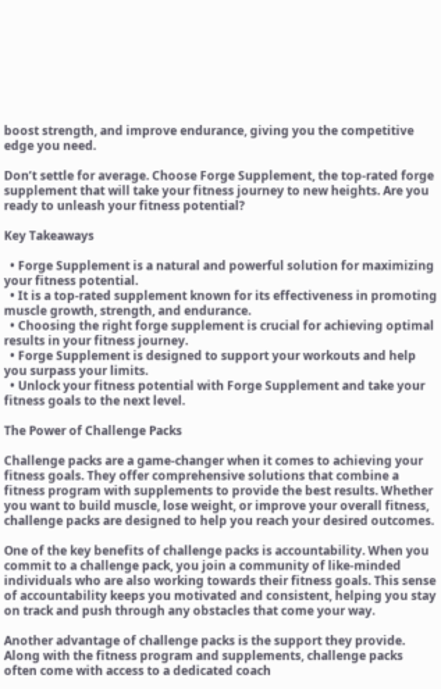boost strength, and improve endurance, giving you the competitive edge you need.

Don’t settle for average. Choose Forge Supplement, the top-rated forge supplement that will take your fitness journey to new heights. Are you ready to unleash your fitness potential?

Key Takeaways

  • Forge Supplement is a natural and powerful solution for maximizing your fitness potential.
  • It is a top-rated supplement known for its effectiveness in promoting muscle growth, strength, and endurance.
  • Choosing the right forge supplement is crucial for achieving optimal results in your fitness journey.
  • Forge Supplement is designed to support your workouts and help you surpass your limits.
  • Unlock your fitness potential with Forge Supplement and take your fitness goals to the next level.

The Power of Challenge Packs

Challenge packs are a game-changer when it comes to achieving your fitness goals. They offer comprehensive solutions that combine a fitness program with supplements to provide the best results. Whether you want to build muscle, lose weight, or improve your overall fitness, challenge packs are designed to help you reach your desired outcomes.

One of the key benefits of challenge packs is accountability. When you commit to a challenge pack, you join a community of like-minded individuals who are also working towards their fitness goals. This sense of accountability keeps you motivated and consistent, helping you stay on track and push through any obstacles that come your way.

Another advantage of challenge packs is the support they provide. Along with the fitness program and supplements, challenge packs often come with access to a dedicated coach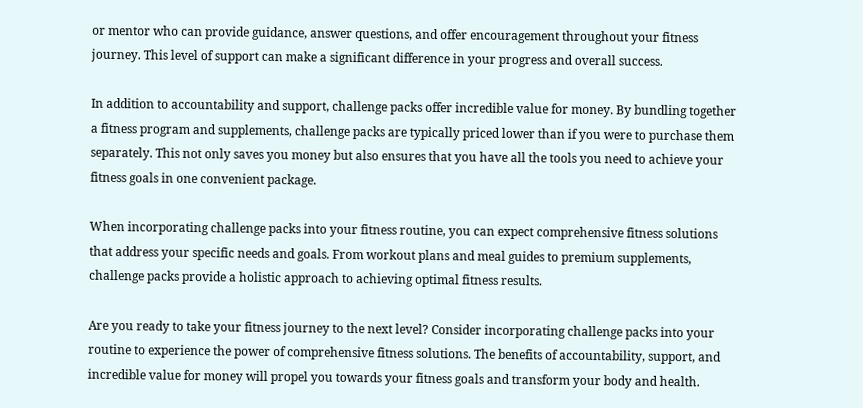or mentor who can provide guidance, answer questions, and offer encouragement throughout your fitness journey. This level of support can make a significant difference in your progress and overall success.

In addition to accountability and support, challenge packs offer incredible value for money. By bundling together a fitness program and supplements, challenge packs are typically priced lower than if you were to purchase them separately. This not only saves you money but also ensures that you have all the tools you need to achieve your fitness goals in one convenient package.

When incorporating challenge packs into your fitness routine, you can expect comprehensive fitness solutions that address your specific needs and goals. From workout plans and meal guides to premium supplements, challenge packs provide a holistic approach to achieving optimal fitness results.

Are you ready to take your fitness journey to the next level? Consider incorporating challenge packs into your routine to experience the power of comprehensive fitness solutions. The benefits of accountability, support, and incredible value for money will propel you towards your fitness goals and transform your body and health.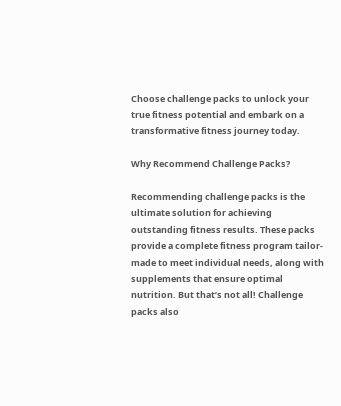Choose challenge packs to unlock your true fitness potential and embark on a transformative fitness journey today.

Why Recommend Challenge Packs?

Recommending challenge packs is the ultimate solution for achieving outstanding fitness results. These packs provide a complete fitness program tailor-made to meet individual needs, along with supplements that ensure optimal nutrition. But that’s not all! Challenge packs also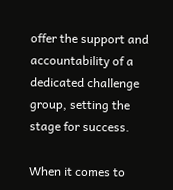offer the support and accountability of a dedicated challenge group, setting the stage for success.

When it comes to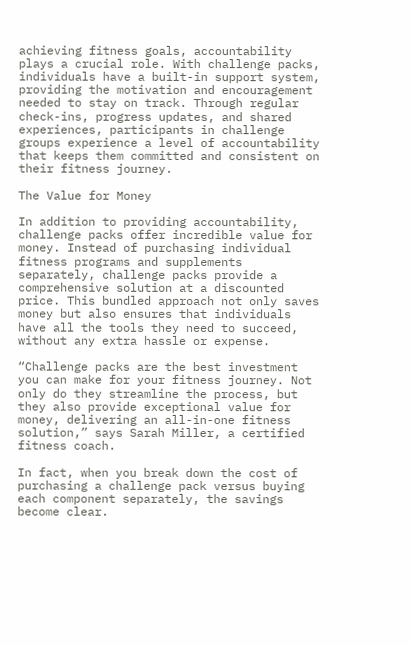achieving fitness goals, accountability plays a crucial role. With challenge packs, individuals have a built-in support system, providing the motivation and encouragement needed to stay on track. Through regular check-ins, progress updates, and shared experiences, participants in challenge groups experience a level of accountability that keeps them committed and consistent on their fitness journey.

The Value for Money

In addition to providing accountability, challenge packs offer incredible value for money. Instead of purchasing individual fitness programs and supplements separately, challenge packs provide a comprehensive solution at a discounted price. This bundled approach not only saves money but also ensures that individuals have all the tools they need to succeed, without any extra hassle or expense.

“Challenge packs are the best investment you can make for your fitness journey. Not only do they streamline the process, but they also provide exceptional value for money, delivering an all-in-one fitness solution,” says Sarah Miller, a certified fitness coach.

In fact, when you break down the cost of purchasing a challenge pack versus buying each component separately, the savings become clear.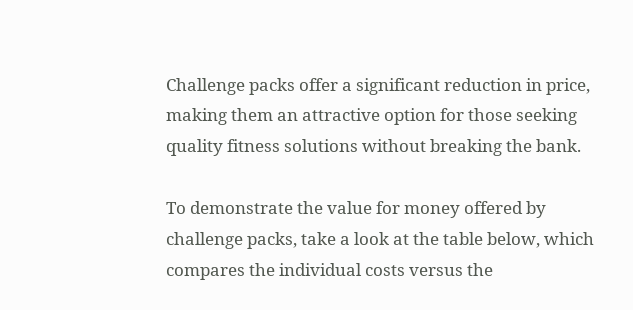Challenge packs offer a significant reduction in price, making them an attractive option for those seeking quality fitness solutions without breaking the bank.

To demonstrate the value for money offered by challenge packs, take a look at the table below, which compares the individual costs versus the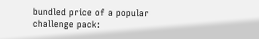bundled price of a popular challenge pack: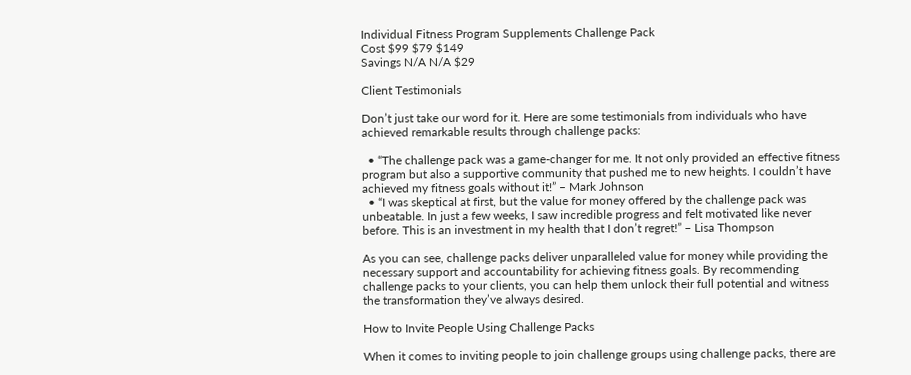Individual Fitness Program Supplements Challenge Pack
Cost $99 $79 $149
Savings N/A N/A $29

Client Testimonials

Don’t just take our word for it. Here are some testimonials from individuals who have achieved remarkable results through challenge packs:

  • “The challenge pack was a game-changer for me. It not only provided an effective fitness program but also a supportive community that pushed me to new heights. I couldn’t have achieved my fitness goals without it!” – Mark Johnson
  • “I was skeptical at first, but the value for money offered by the challenge pack was unbeatable. In just a few weeks, I saw incredible progress and felt motivated like never before. This is an investment in my health that I don’t regret!” – Lisa Thompson

As you can see, challenge packs deliver unparalleled value for money while providing the necessary support and accountability for achieving fitness goals. By recommending challenge packs to your clients, you can help them unlock their full potential and witness the transformation they’ve always desired.

How to Invite People Using Challenge Packs

When it comes to inviting people to join challenge groups using challenge packs, there are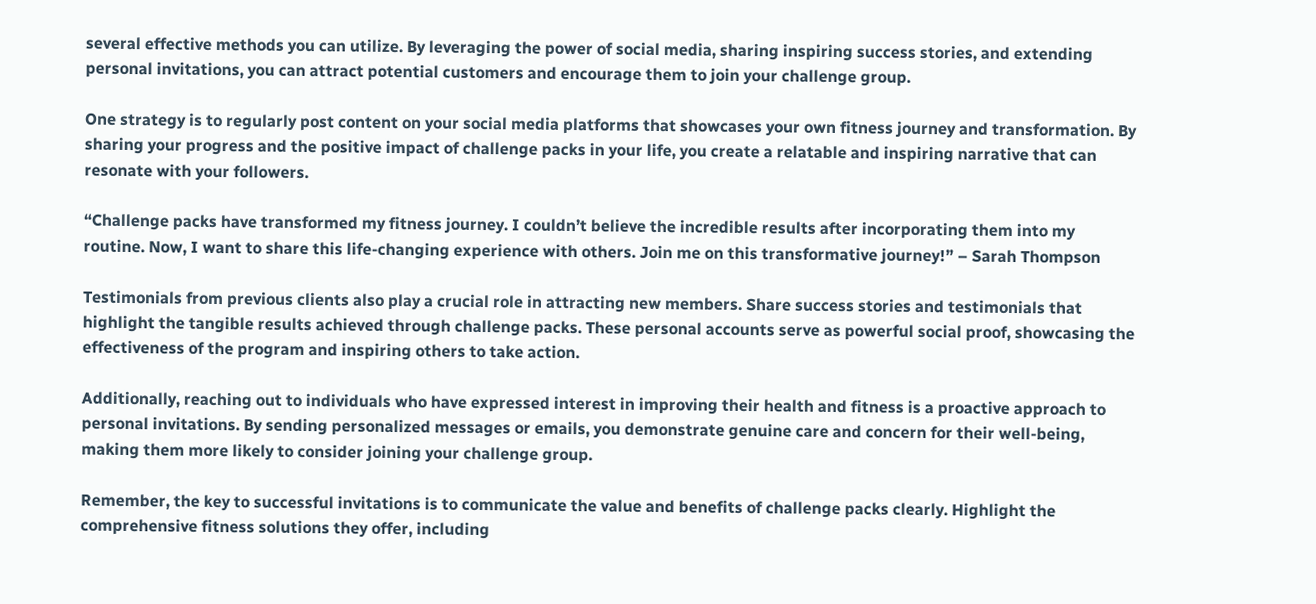several effective methods you can utilize. By leveraging the power of social media, sharing inspiring success stories, and extending personal invitations, you can attract potential customers and encourage them to join your challenge group.

One strategy is to regularly post content on your social media platforms that showcases your own fitness journey and transformation. By sharing your progress and the positive impact of challenge packs in your life, you create a relatable and inspiring narrative that can resonate with your followers.

“Challenge packs have transformed my fitness journey. I couldn’t believe the incredible results after incorporating them into my routine. Now, I want to share this life-changing experience with others. Join me on this transformative journey!” – Sarah Thompson

Testimonials from previous clients also play a crucial role in attracting new members. Share success stories and testimonials that highlight the tangible results achieved through challenge packs. These personal accounts serve as powerful social proof, showcasing the effectiveness of the program and inspiring others to take action.

Additionally, reaching out to individuals who have expressed interest in improving their health and fitness is a proactive approach to personal invitations. By sending personalized messages or emails, you demonstrate genuine care and concern for their well-being, making them more likely to consider joining your challenge group.

Remember, the key to successful invitations is to communicate the value and benefits of challenge packs clearly. Highlight the comprehensive fitness solutions they offer, including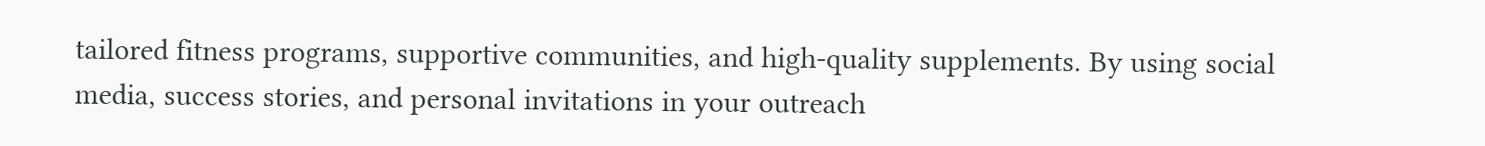tailored fitness programs, supportive communities, and high-quality supplements. By using social media, success stories, and personal invitations in your outreach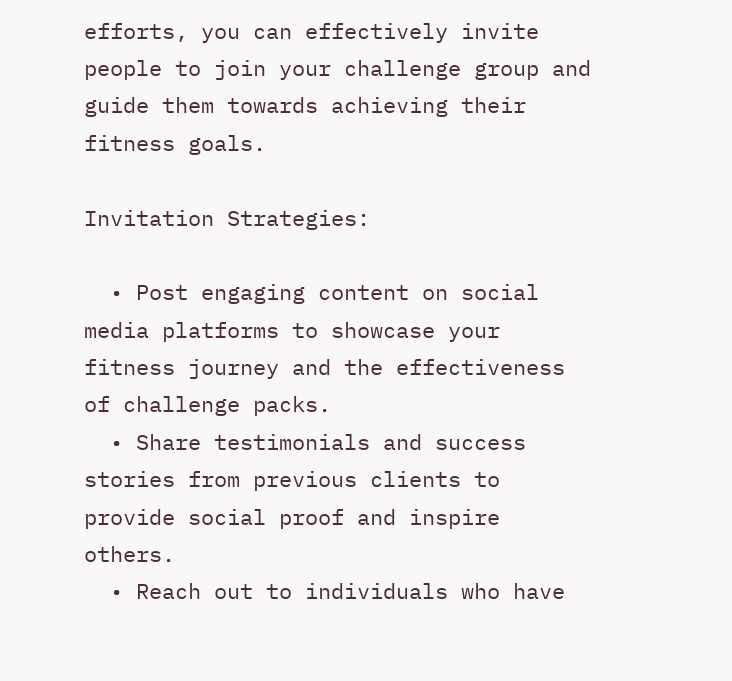efforts, you can effectively invite people to join your challenge group and guide them towards achieving their fitness goals.

Invitation Strategies:

  • Post engaging content on social media platforms to showcase your fitness journey and the effectiveness of challenge packs.
  • Share testimonials and success stories from previous clients to provide social proof and inspire others.
  • Reach out to individuals who have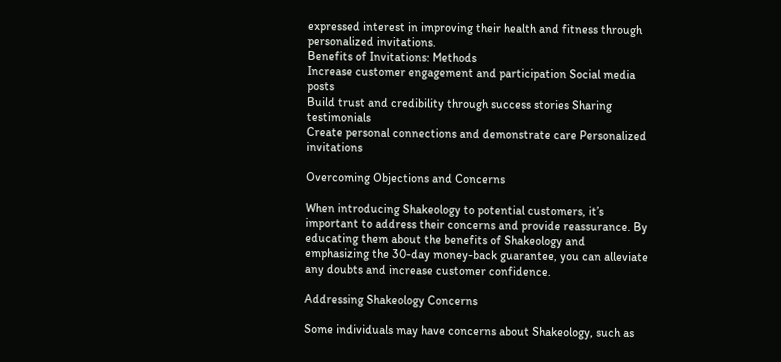expressed interest in improving their health and fitness through personalized invitations.
Benefits of Invitations: Methods
Increase customer engagement and participation Social media posts
Build trust and credibility through success stories Sharing testimonials
Create personal connections and demonstrate care Personalized invitations

Overcoming Objections and Concerns

When introducing Shakeology to potential customers, it’s important to address their concerns and provide reassurance. By educating them about the benefits of Shakeology and emphasizing the 30-day money-back guarantee, you can alleviate any doubts and increase customer confidence.

Addressing Shakeology Concerns

Some individuals may have concerns about Shakeology, such as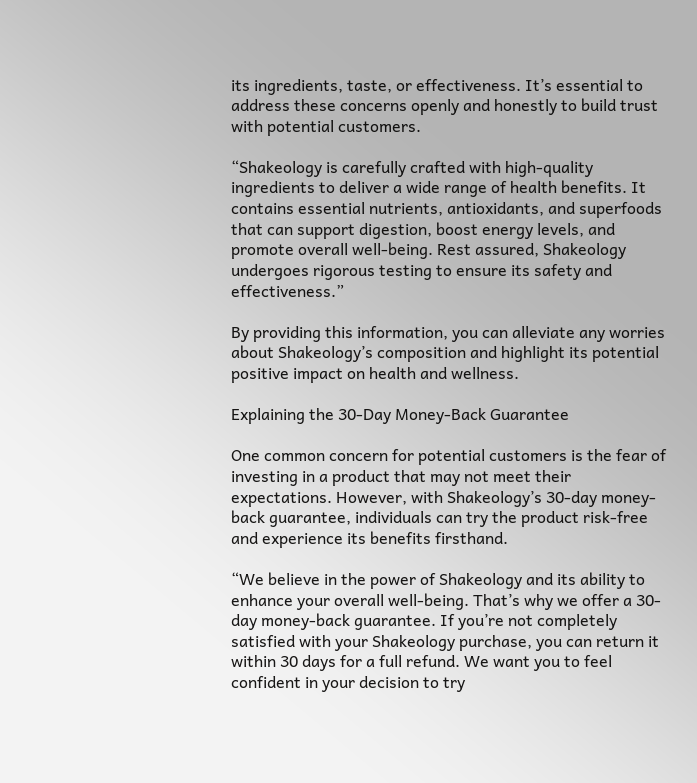its ingredients, taste, or effectiveness. It’s essential to address these concerns openly and honestly to build trust with potential customers.

“Shakeology is carefully crafted with high-quality ingredients to deliver a wide range of health benefits. It contains essential nutrients, antioxidants, and superfoods that can support digestion, boost energy levels, and promote overall well-being. Rest assured, Shakeology undergoes rigorous testing to ensure its safety and effectiveness.”

By providing this information, you can alleviate any worries about Shakeology’s composition and highlight its potential positive impact on health and wellness.

Explaining the 30-Day Money-Back Guarantee

One common concern for potential customers is the fear of investing in a product that may not meet their expectations. However, with Shakeology’s 30-day money-back guarantee, individuals can try the product risk-free and experience its benefits firsthand.

“We believe in the power of Shakeology and its ability to enhance your overall well-being. That’s why we offer a 30-day money-back guarantee. If you’re not completely satisfied with your Shakeology purchase, you can return it within 30 days for a full refund. We want you to feel confident in your decision to try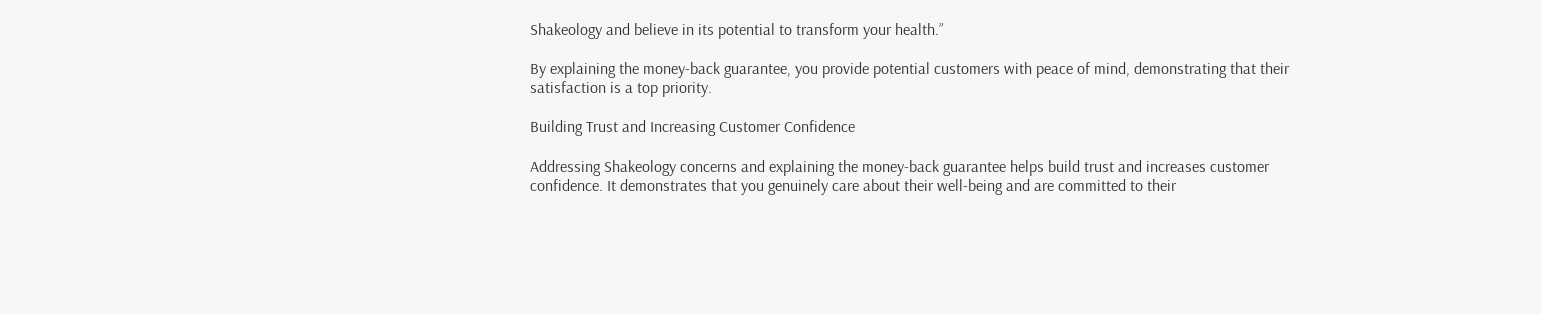Shakeology and believe in its potential to transform your health.”

By explaining the money-back guarantee, you provide potential customers with peace of mind, demonstrating that their satisfaction is a top priority.

Building Trust and Increasing Customer Confidence

Addressing Shakeology concerns and explaining the money-back guarantee helps build trust and increases customer confidence. It demonstrates that you genuinely care about their well-being and are committed to their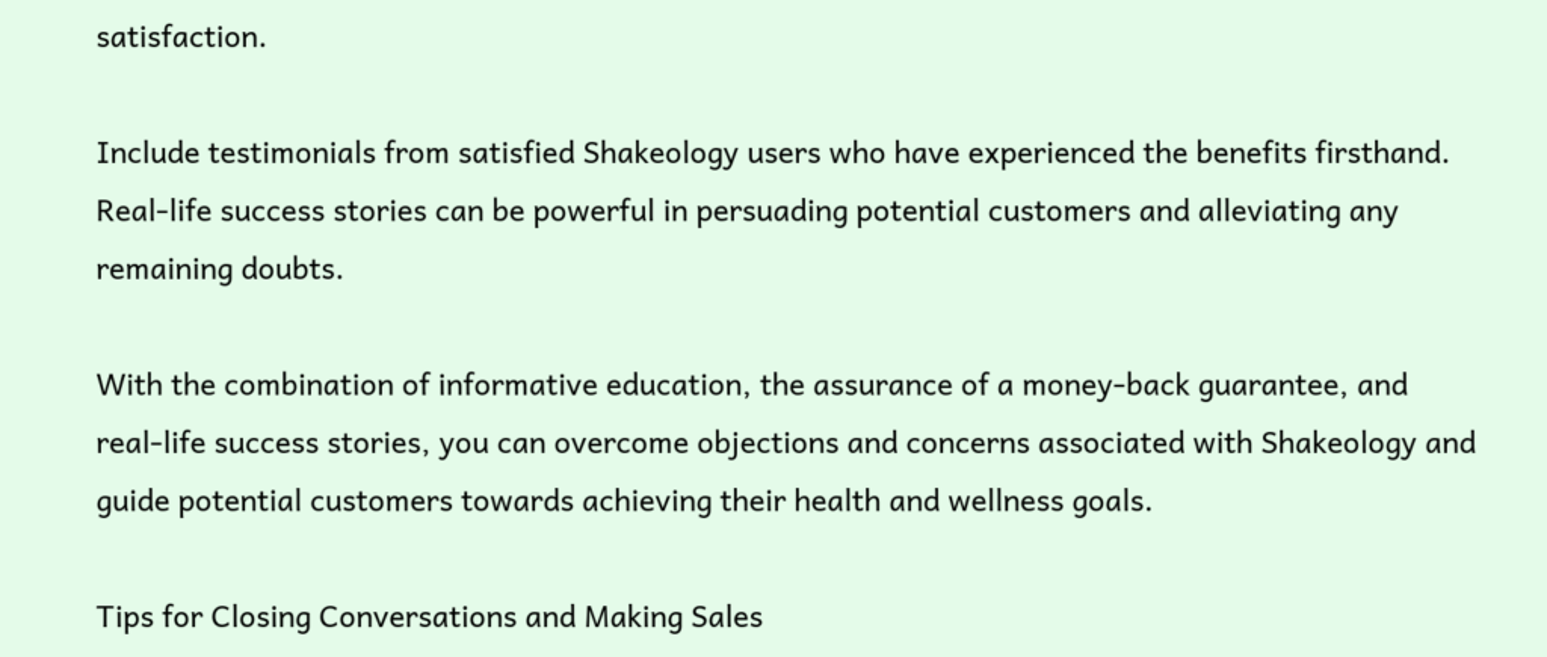satisfaction.

Include testimonials from satisfied Shakeology users who have experienced the benefits firsthand. Real-life success stories can be powerful in persuading potential customers and alleviating any remaining doubts.

With the combination of informative education, the assurance of a money-back guarantee, and real-life success stories, you can overcome objections and concerns associated with Shakeology and guide potential customers towards achieving their health and wellness goals.

Tips for Closing Conversations and Making Sales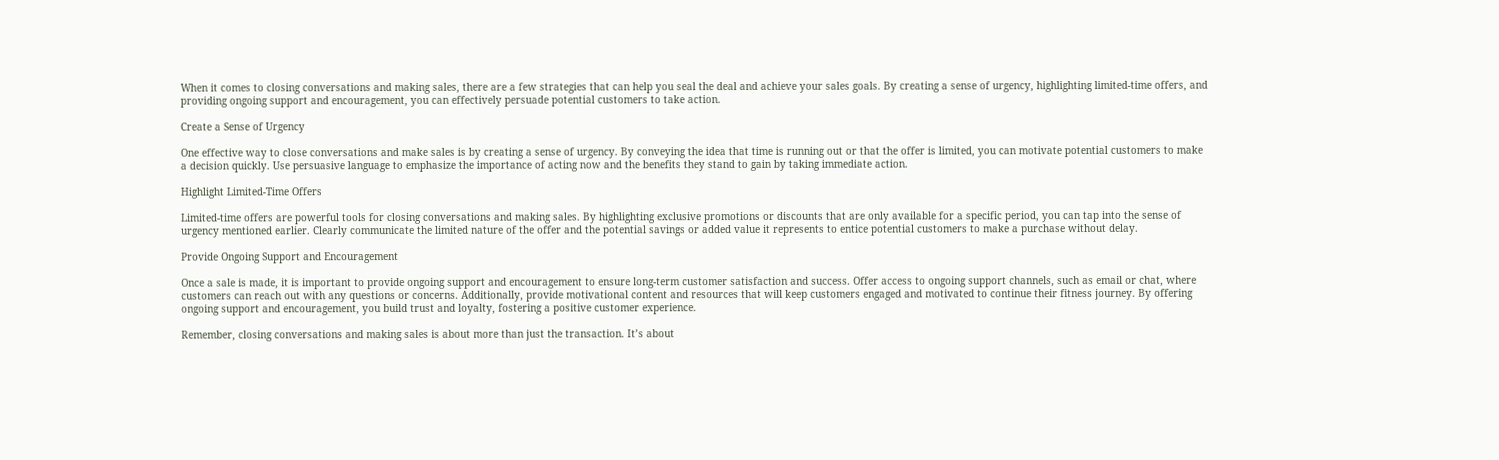When it comes to closing conversations and making sales, there are a few strategies that can help you seal the deal and achieve your sales goals. By creating a sense of urgency, highlighting limited-time offers, and providing ongoing support and encouragement, you can effectively persuade potential customers to take action.

Create a Sense of Urgency

One effective way to close conversations and make sales is by creating a sense of urgency. By conveying the idea that time is running out or that the offer is limited, you can motivate potential customers to make a decision quickly. Use persuasive language to emphasize the importance of acting now and the benefits they stand to gain by taking immediate action.

Highlight Limited-Time Offers

Limited-time offers are powerful tools for closing conversations and making sales. By highlighting exclusive promotions or discounts that are only available for a specific period, you can tap into the sense of urgency mentioned earlier. Clearly communicate the limited nature of the offer and the potential savings or added value it represents to entice potential customers to make a purchase without delay.

Provide Ongoing Support and Encouragement

Once a sale is made, it is important to provide ongoing support and encouragement to ensure long-term customer satisfaction and success. Offer access to ongoing support channels, such as email or chat, where customers can reach out with any questions or concerns. Additionally, provide motivational content and resources that will keep customers engaged and motivated to continue their fitness journey. By offering ongoing support and encouragement, you build trust and loyalty, fostering a positive customer experience.

Remember, closing conversations and making sales is about more than just the transaction. It’s about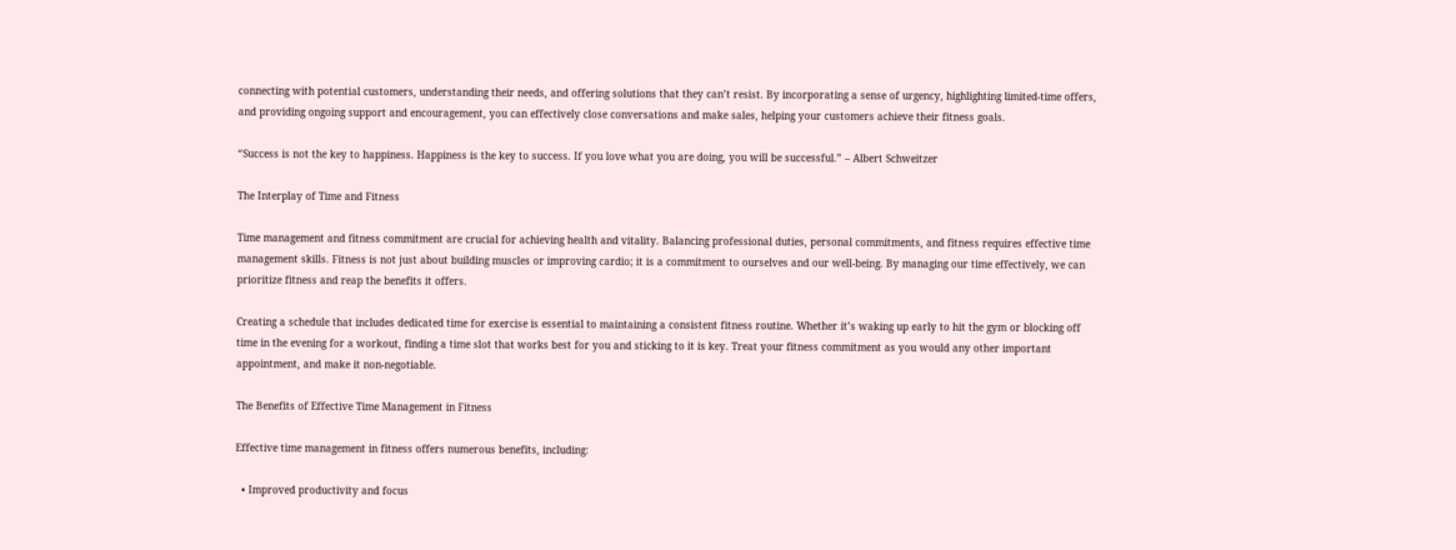connecting with potential customers, understanding their needs, and offering solutions that they can’t resist. By incorporating a sense of urgency, highlighting limited-time offers, and providing ongoing support and encouragement, you can effectively close conversations and make sales, helping your customers achieve their fitness goals.

“Success is not the key to happiness. Happiness is the key to success. If you love what you are doing, you will be successful.” – Albert Schweitzer

The Interplay of Time and Fitness

Time management and fitness commitment are crucial for achieving health and vitality. Balancing professional duties, personal commitments, and fitness requires effective time management skills. Fitness is not just about building muscles or improving cardio; it is a commitment to ourselves and our well-being. By managing our time effectively, we can prioritize fitness and reap the benefits it offers.

Creating a schedule that includes dedicated time for exercise is essential to maintaining a consistent fitness routine. Whether it’s waking up early to hit the gym or blocking off time in the evening for a workout, finding a time slot that works best for you and sticking to it is key. Treat your fitness commitment as you would any other important appointment, and make it non-negotiable.

The Benefits of Effective Time Management in Fitness

Effective time management in fitness offers numerous benefits, including:

  • Improved productivity and focus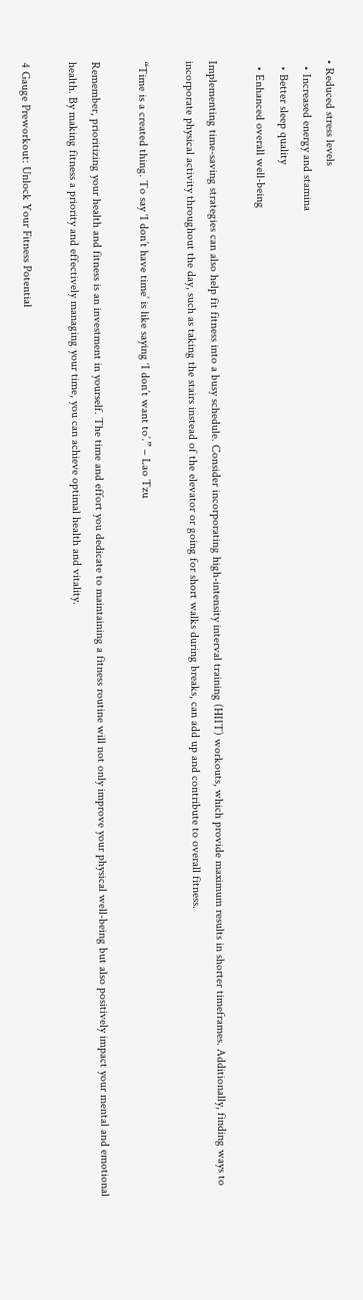• Reduced stress levels
  • Increased energy and stamina
  • Better sleep quality
  • Enhanced overall well-being

Implementing time-saving strategies can also help fit fitness into a busy schedule. Consider incorporating high-intensity interval training (HIIT) workouts, which provide maximum results in shorter timeframes. Additionally, finding ways to incorporate physical activity throughout the day, such as taking the stairs instead of the elevator or going for short walks during breaks, can add up and contribute to overall fitness.

“Time is a created thing. To say ‘I don’t have time’ is like saying ‘I don’t want to’.” – Lao Tzu

Remember, prioritizing your health and fitness is an investment in yourself. The time and effort you dedicate to maintaining a fitness routine will not only improve your physical well-being but also positively impact your mental and emotional health. By making fitness a priority and effectively managing your time, you can achieve optimal health and vitality.

4 Gauge Preworkout: Unlock Your Fitness Potential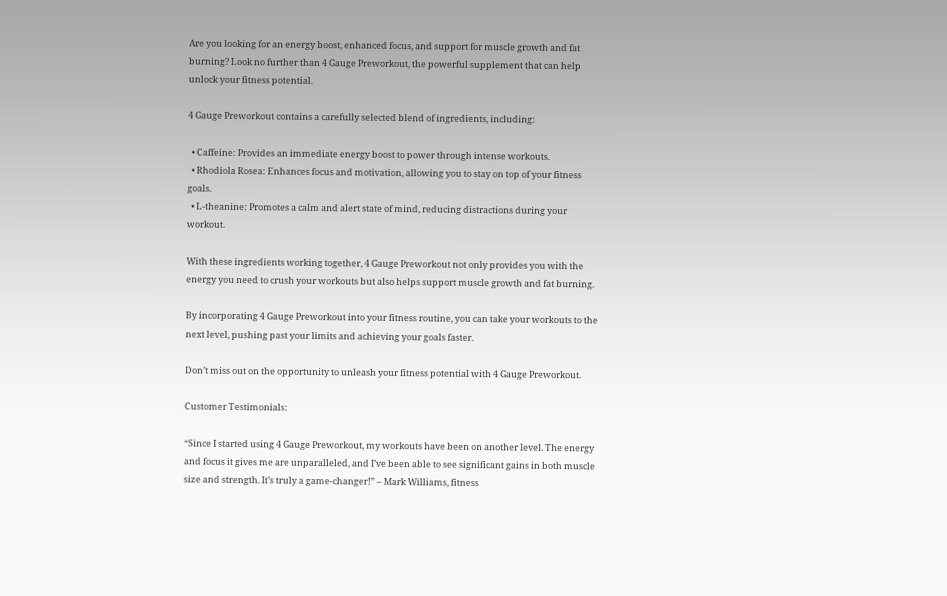Are you looking for an energy boost, enhanced focus, and support for muscle growth and fat burning? Look no further than 4 Gauge Preworkout, the powerful supplement that can help unlock your fitness potential.

4 Gauge Preworkout contains a carefully selected blend of ingredients, including:

  • Caffeine: Provides an immediate energy boost to power through intense workouts.
  • Rhodiola Rosea: Enhances focus and motivation, allowing you to stay on top of your fitness goals.
  • L-theanine: Promotes a calm and alert state of mind, reducing distractions during your workout.

With these ingredients working together, 4 Gauge Preworkout not only provides you with the energy you need to crush your workouts but also helps support muscle growth and fat burning.

By incorporating 4 Gauge Preworkout into your fitness routine, you can take your workouts to the next level, pushing past your limits and achieving your goals faster.

Don’t miss out on the opportunity to unleash your fitness potential with 4 Gauge Preworkout.

Customer Testimonials:

“Since I started using 4 Gauge Preworkout, my workouts have been on another level. The energy and focus it gives me are unparalleled, and I’ve been able to see significant gains in both muscle size and strength. It’s truly a game-changer!” – Mark Williams, fitness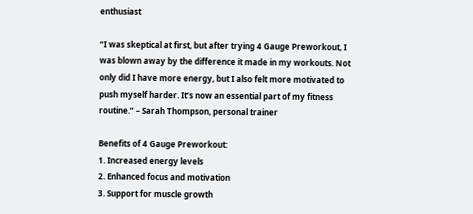enthusiast

“I was skeptical at first, but after trying 4 Gauge Preworkout, I was blown away by the difference it made in my workouts. Not only did I have more energy, but I also felt more motivated to push myself harder. It’s now an essential part of my fitness routine.” – Sarah Thompson, personal trainer

Benefits of 4 Gauge Preworkout:
1. Increased energy levels
2. Enhanced focus and motivation
3. Support for muscle growth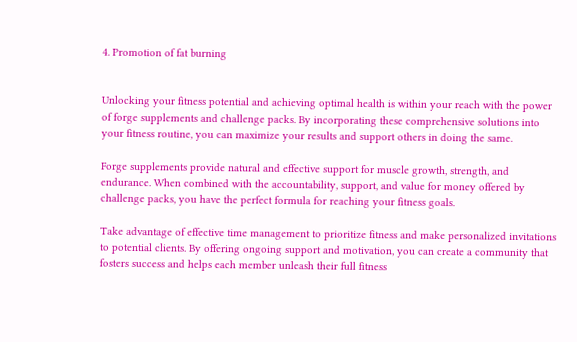4. Promotion of fat burning


Unlocking your fitness potential and achieving optimal health is within your reach with the power of forge supplements and challenge packs. By incorporating these comprehensive solutions into your fitness routine, you can maximize your results and support others in doing the same.

Forge supplements provide natural and effective support for muscle growth, strength, and endurance. When combined with the accountability, support, and value for money offered by challenge packs, you have the perfect formula for reaching your fitness goals.

Take advantage of effective time management to prioritize fitness and make personalized invitations to potential clients. By offering ongoing support and motivation, you can create a community that fosters success and helps each member unleash their full fitness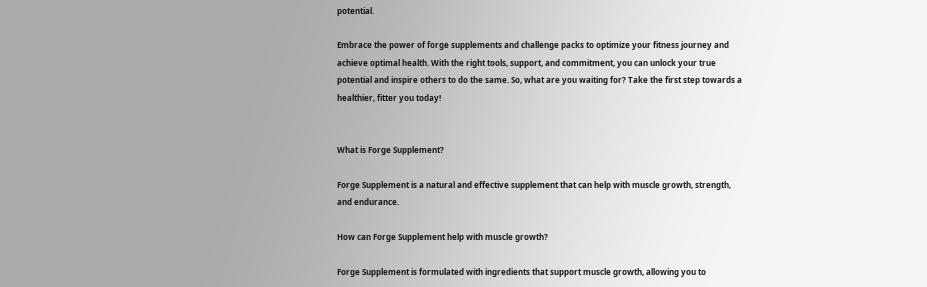potential.

Embrace the power of forge supplements and challenge packs to optimize your fitness journey and achieve optimal health. With the right tools, support, and commitment, you can unlock your true potential and inspire others to do the same. So, what are you waiting for? Take the first step towards a healthier, fitter you today!


What is Forge Supplement?

Forge Supplement is a natural and effective supplement that can help with muscle growth, strength, and endurance.

How can Forge Supplement help with muscle growth?

Forge Supplement is formulated with ingredients that support muscle growth, allowing you to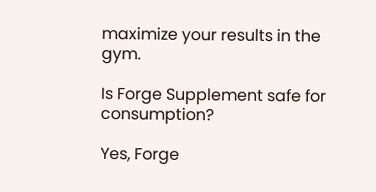maximize your results in the gym.

Is Forge Supplement safe for consumption?

Yes, Forge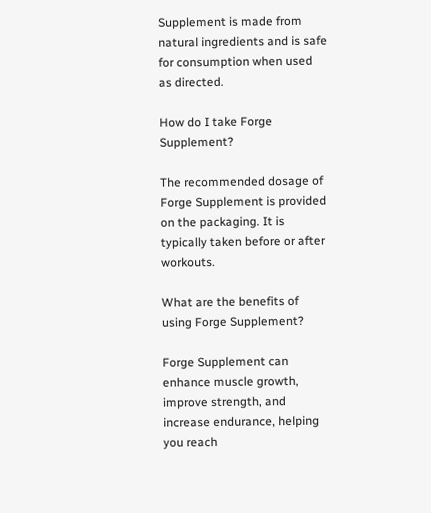Supplement is made from natural ingredients and is safe for consumption when used as directed.

How do I take Forge Supplement?

The recommended dosage of Forge Supplement is provided on the packaging. It is typically taken before or after workouts.

What are the benefits of using Forge Supplement?

Forge Supplement can enhance muscle growth, improve strength, and increase endurance, helping you reach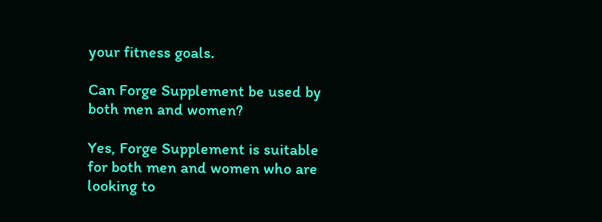your fitness goals.

Can Forge Supplement be used by both men and women?

Yes, Forge Supplement is suitable for both men and women who are looking to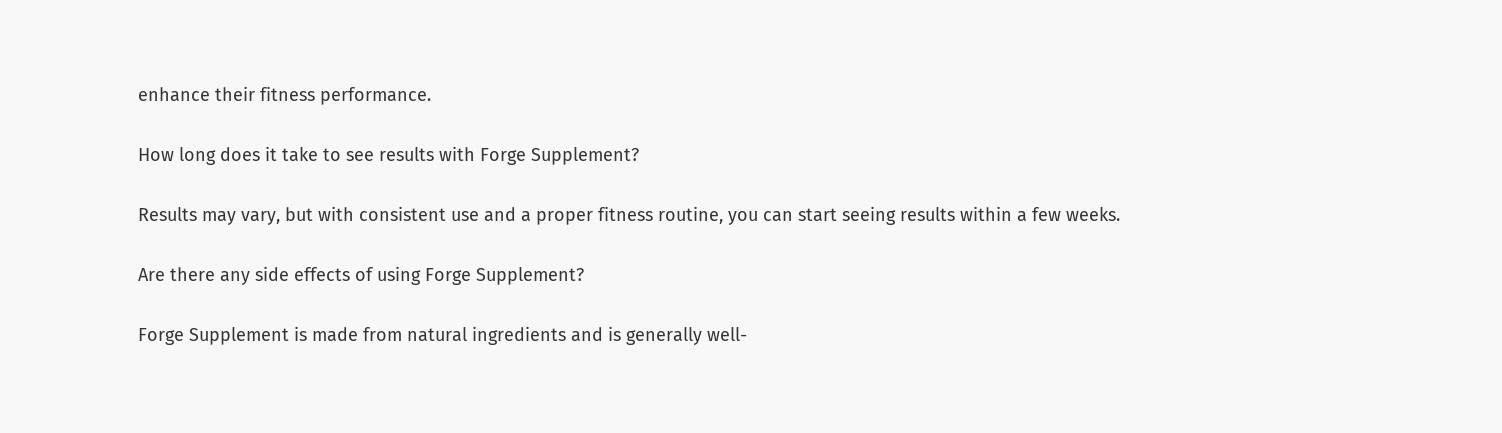enhance their fitness performance.

How long does it take to see results with Forge Supplement?

Results may vary, but with consistent use and a proper fitness routine, you can start seeing results within a few weeks.

Are there any side effects of using Forge Supplement?

Forge Supplement is made from natural ingredients and is generally well-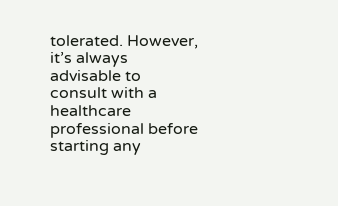tolerated. However, it’s always advisable to consult with a healthcare professional before starting any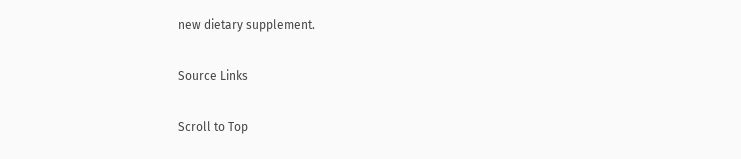new dietary supplement.

Source Links

Scroll to Top